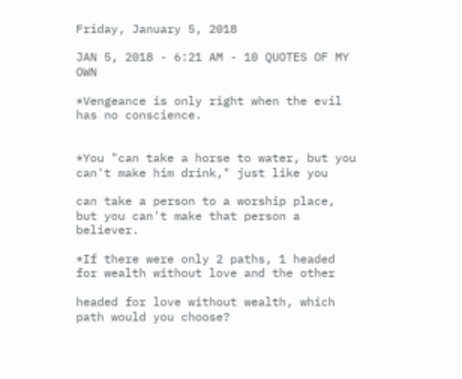Friday, January 5, 2018

JAN 5, 2018 - 6:21 AM - 10 QUOTES OF MY OWN

*Vengeance is only right when the evil has no conscience.


*You "can take a horse to water, but you can't make him drink," just like you

can take a person to a worship place, but you can't make that person a believer.

*If there were only 2 paths, 1 headed for wealth without love and the other

headed for love without wealth, which path would you choose?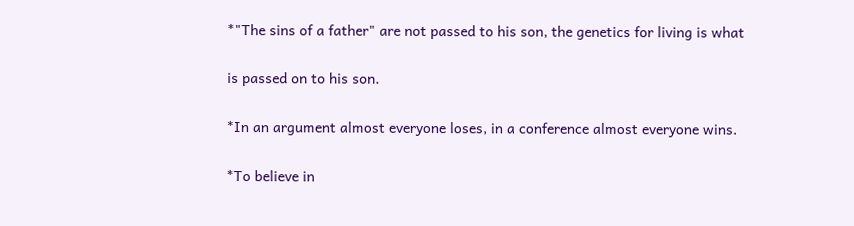*"The sins of a father" are not passed to his son, the genetics for living is what

is passed on to his son.

*In an argument almost everyone loses, in a conference almost everyone wins.

*To believe in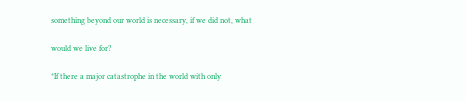something beyond our world is necessary, if we did not, what

would we live for?

*If there a major catastrophe in the world with only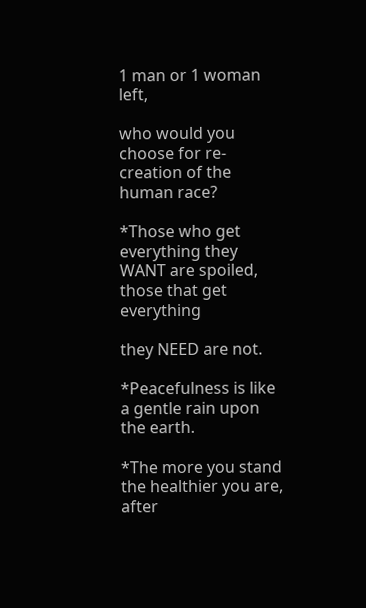1 man or 1 woman left,

who would you choose for re-creation of the human race?

*Those who get everything they WANT are spoiled, those that get everything

they NEED are not.

*Peacefulness is like a gentle rain upon the earth.

*The more you stand the healthier you are, after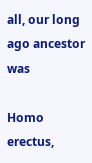all, our long ago ancestor was

Homo erectus,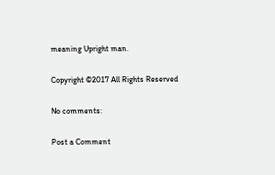meaning Upright man.

Copyright ©2017 All Rights Reserved

No comments:

Post a Comment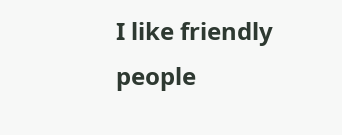I like friendly people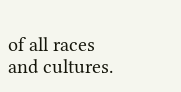of all races and cultures.